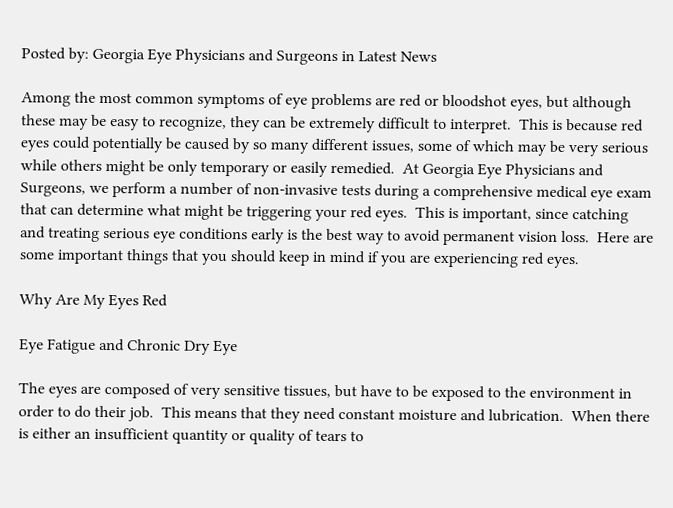Posted by: Georgia Eye Physicians and Surgeons in Latest News

Among the most common symptoms of eye problems are red or bloodshot eyes, but although these may be easy to recognize, they can be extremely difficult to interpret.  This is because red eyes could potentially be caused by so many different issues, some of which may be very serious while others might be only temporary or easily remedied.  At Georgia Eye Physicians and Surgeons, we perform a number of non-invasive tests during a comprehensive medical eye exam that can determine what might be triggering your red eyes.  This is important, since catching and treating serious eye conditions early is the best way to avoid permanent vision loss.  Here are some important things that you should keep in mind if you are experiencing red eyes.

Why Are My Eyes Red

Eye Fatigue and Chronic Dry Eye

The eyes are composed of very sensitive tissues, but have to be exposed to the environment in order to do their job.  This means that they need constant moisture and lubrication.  When there is either an insufficient quantity or quality of tears to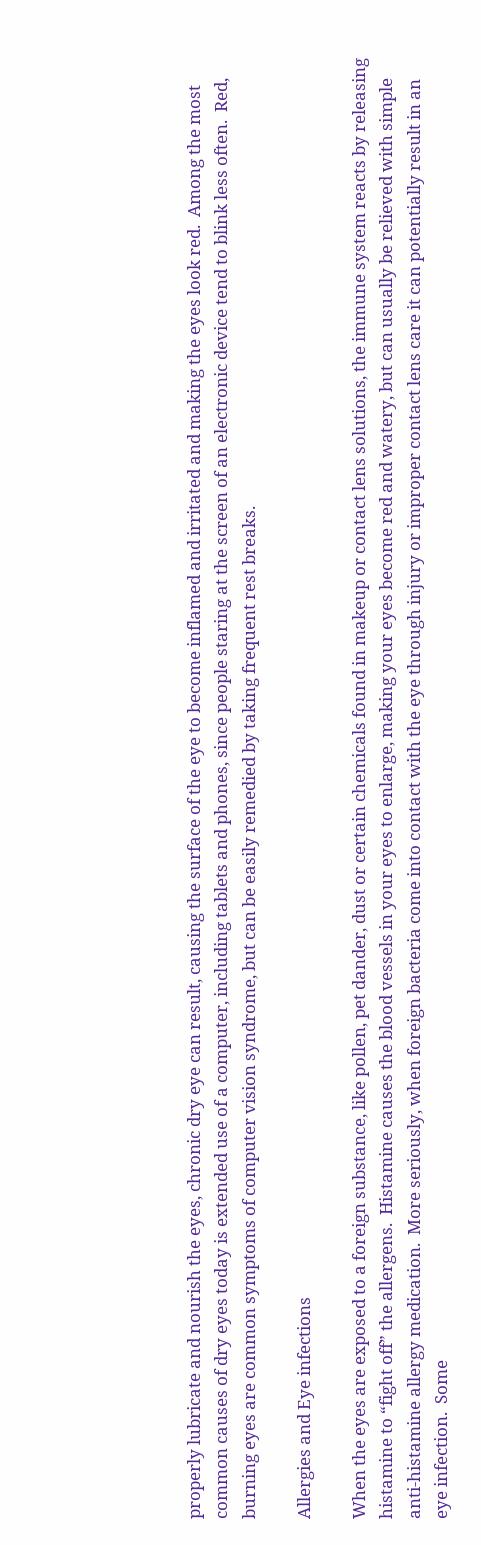properly lubricate and nourish the eyes, chronic dry eye can result, causing the surface of the eye to become inflamed and irritated and making the eyes look red.  Among the most common causes of dry eyes today is extended use of a computer, including tablets and phones, since people staring at the screen of an electronic device tend to blink less often.  Red, burning eyes are common symptoms of computer vision syndrome, but can be easily remedied by taking frequent rest breaks.

Allergies and Eye infections

When the eyes are exposed to a foreign substance, like pollen, pet dander, dust or certain chemicals found in makeup or contact lens solutions, the immune system reacts by releasing histamine to “fight off” the allergens.  Histamine causes the blood vessels in your eyes to enlarge, making your eyes become red and watery, but can usually be relieved with simple anti-histamine allergy medication.  More seriously, when foreign bacteria come into contact with the eye through injury or improper contact lens care it can potentially result in an eye infection.  Some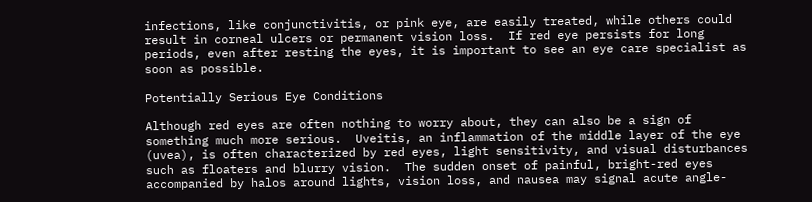infections, like conjunctivitis, or pink eye, are easily treated, while others could result in corneal ulcers or permanent vision loss.  If red eye persists for long periods, even after resting the eyes, it is important to see an eye care specialist as soon as possible.

Potentially Serious Eye Conditions

Although red eyes are often nothing to worry about, they can also be a sign of something much more serious.  Uveitis, an inflammation of the middle layer of the eye (uvea), is often characterized by red eyes, light sensitivity, and visual disturbances such as floaters and blurry vision.  The sudden onset of painful, bright-red eyes accompanied by halos around lights, vision loss, and nausea may signal acute angle-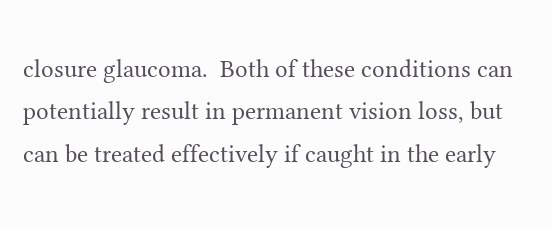closure glaucoma.  Both of these conditions can potentially result in permanent vision loss, but can be treated effectively if caught in the early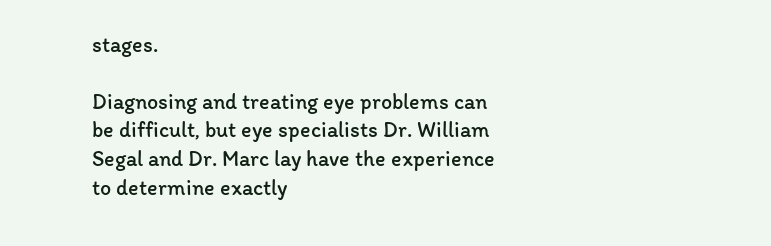stages.

Diagnosing and treating eye problems can be difficult, but eye specialists Dr. William Segal and Dr. Marc lay have the experience to determine exactly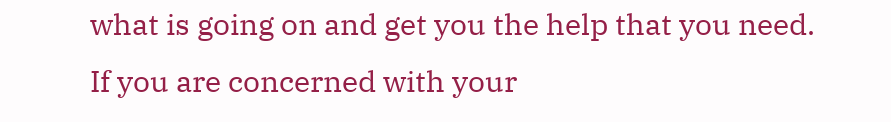what is going on and get you the help that you need.  If you are concerned with your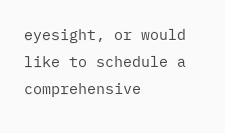eyesight, or would like to schedule a comprehensive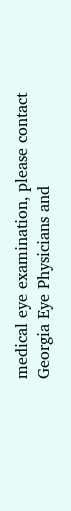medical eye examination, please contact Georgia Eye Physicians and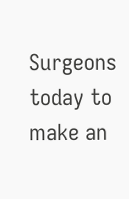Surgeons today to make an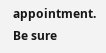appointment.  Be sure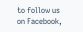to follow us on Facebook,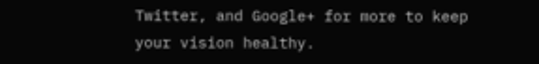Twitter, and Google+ for more to keep your vision healthy.